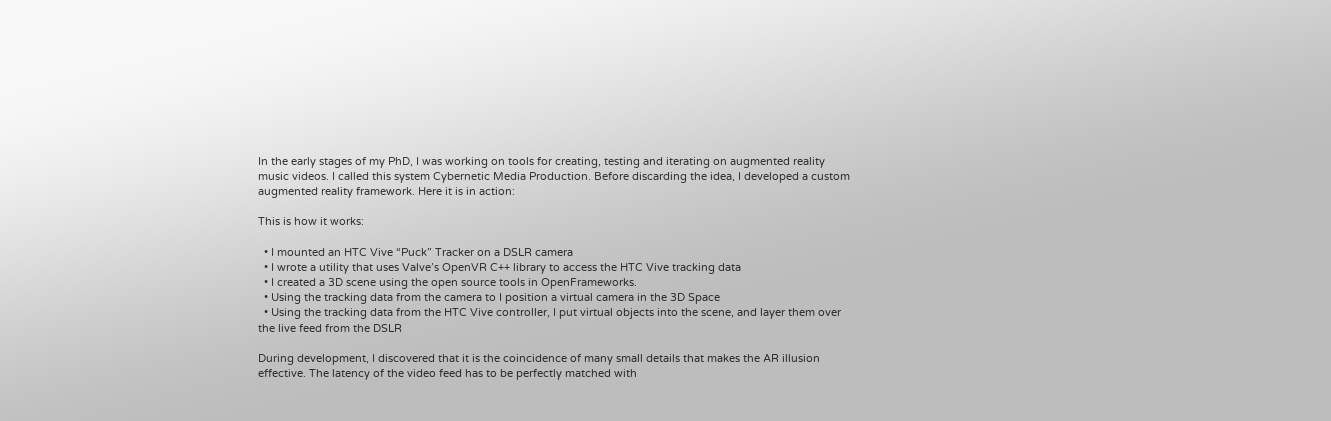In the early stages of my PhD, I was working on tools for creating, testing and iterating on augmented reality music videos. I called this system Cybernetic Media Production. Before discarding the idea, I developed a custom augmented reality framework. Here it is in action:

This is how it works:

  • I mounted an HTC Vive “Puck” Tracker on a DSLR camera
  • I wrote a utility that uses Valve’s OpenVR C++ library to access the HTC Vive tracking data
  • I created a 3D scene using the open source tools in OpenFrameworks.
  • Using the tracking data from the camera to I position a virtual camera in the 3D Space
  • Using the tracking data from the HTC Vive controller, I put virtual objects into the scene, and layer them over the live feed from the DSLR

During development, I discovered that it is the coincidence of many small details that makes the AR illusion effective. The latency of the video feed has to be perfectly matched with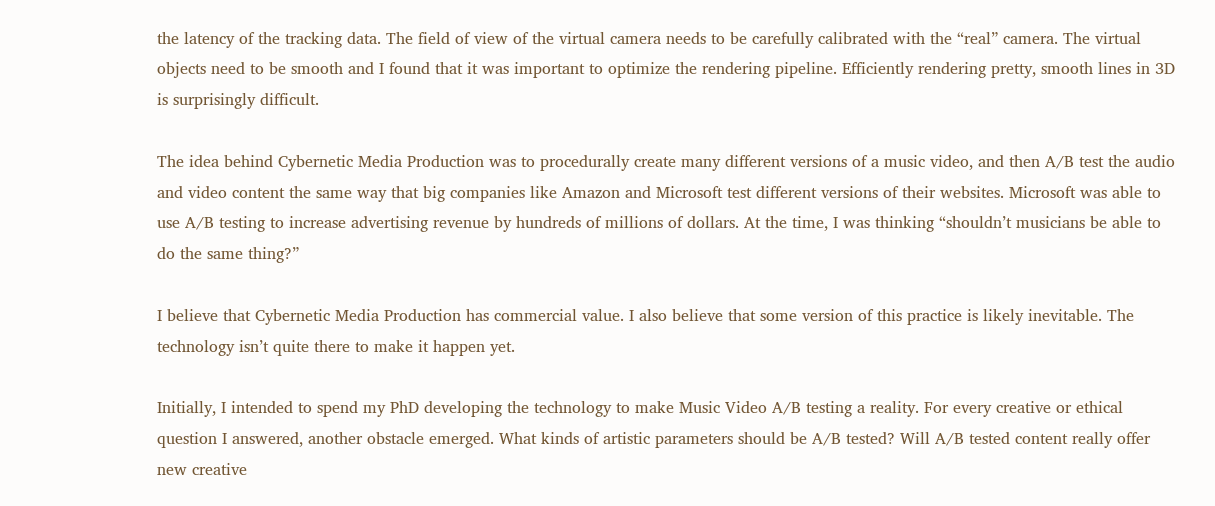the latency of the tracking data. The field of view of the virtual camera needs to be carefully calibrated with the “real” camera. The virtual objects need to be smooth and I found that it was important to optimize the rendering pipeline. Efficiently rendering pretty, smooth lines in 3D is surprisingly difficult.

The idea behind Cybernetic Media Production was to procedurally create many different versions of a music video, and then A/B test the audio and video content the same way that big companies like Amazon and Microsoft test different versions of their websites. Microsoft was able to use A/B testing to increase advertising revenue by hundreds of millions of dollars. At the time, I was thinking “shouldn’t musicians be able to do the same thing?”

I believe that Cybernetic Media Production has commercial value. I also believe that some version of this practice is likely inevitable. The technology isn’t quite there to make it happen yet.

Initially, I intended to spend my PhD developing the technology to make Music Video A/B testing a reality. For every creative or ethical question I answered, another obstacle emerged. What kinds of artistic parameters should be A/B tested? Will A/B tested content really offer new creative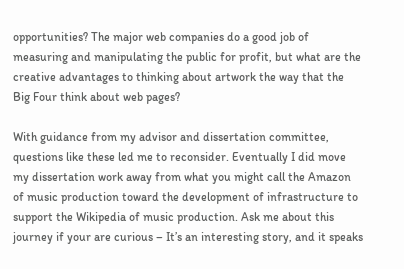opportunities? The major web companies do a good job of measuring and manipulating the public for profit, but what are the creative advantages to thinking about artwork the way that the Big Four think about web pages?

With guidance from my advisor and dissertation committee, questions like these led me to reconsider. Eventually I did move my dissertation work away from what you might call the Amazon of music production toward the development of infrastructure to support the Wikipedia of music production. Ask me about this journey if your are curious – It’s an interesting story, and it speaks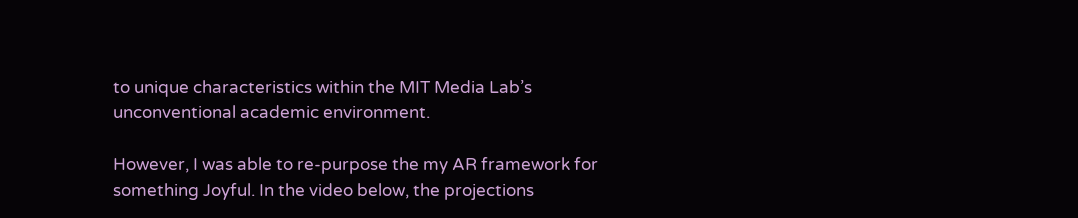to unique characteristics within the MIT Media Lab’s unconventional academic environment.

However, I was able to re-purpose the my AR framework for something Joyful. In the video below, the projections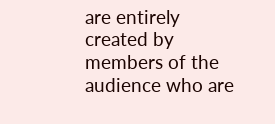are entirely created by members of the audience who are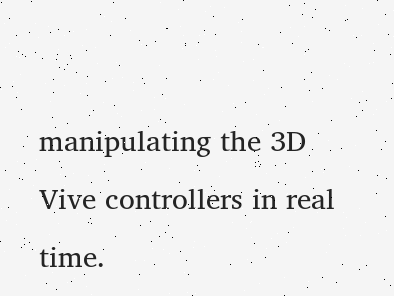manipulating the 3D Vive controllers in real time.